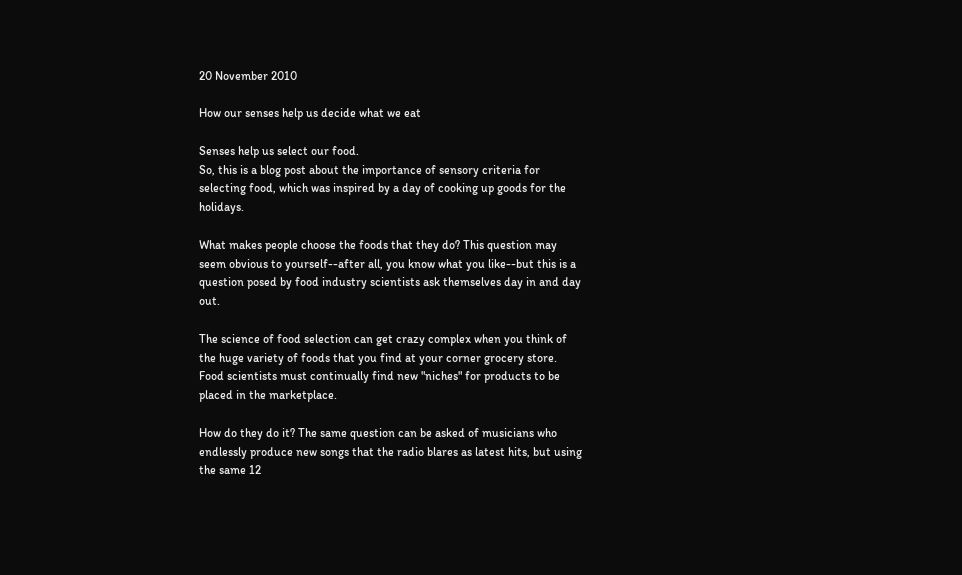20 November 2010

How our senses help us decide what we eat

Senses help us select our food.
So, this is a blog post about the importance of sensory criteria for selecting food, which was inspired by a day of cooking up goods for the holidays.

What makes people choose the foods that they do? This question may seem obvious to yourself--after all, you know what you like--but this is a question posed by food industry scientists ask themselves day in and day out.

The science of food selection can get crazy complex when you think of the huge variety of foods that you find at your corner grocery store. Food scientists must continually find new "niches" for products to be placed in the marketplace.

How do they do it? The same question can be asked of musicians who endlessly produce new songs that the radio blares as latest hits, but using the same 12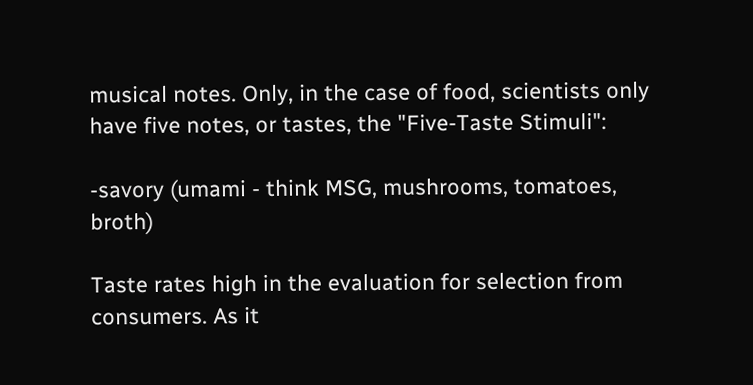musical notes. Only, in the case of food, scientists only have five notes, or tastes, the "Five-Taste Stimuli":

-savory (umami - think MSG, mushrooms, tomatoes, broth)

Taste rates high in the evaluation for selection from consumers. As it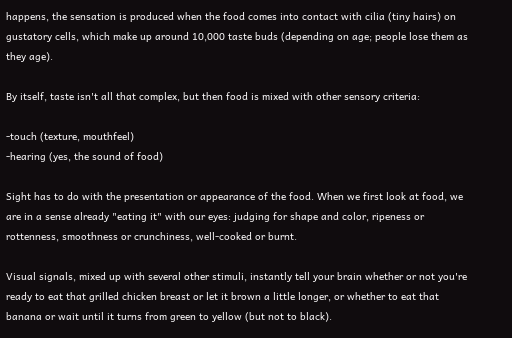happens, the sensation is produced when the food comes into contact with cilia (tiny hairs) on gustatory cells, which make up around 10,000 taste buds (depending on age; people lose them as they age).

By itself, taste isn't all that complex, but then food is mixed with other sensory criteria:

-touch (texture, mouthfeel)
-hearing (yes, the sound of food)

Sight has to do with the presentation or appearance of the food. When we first look at food, we are in a sense already "eating it" with our eyes: judging for shape and color, ripeness or rottenness, smoothness or crunchiness, well-cooked or burnt.

Visual signals, mixed up with several other stimuli, instantly tell your brain whether or not you're ready to eat that grilled chicken breast or let it brown a little longer, or whether to eat that banana or wait until it turns from green to yellow (but not to black).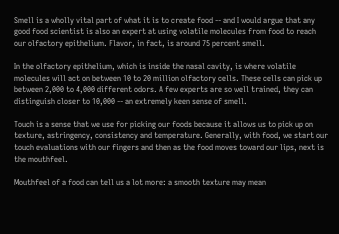Smell is a wholly vital part of what it is to create food -- and I would argue that any good food scientist is also an expert at using volatile molecules from food to reach our olfactory epithelium. Flavor, in fact, is around 75 percent smell.

In the olfactory epithelium, which is inside the nasal cavity, is where volatile molecules will act on between 10 to 20 million olfactory cells. These cells can pick up between 2,000 to 4,000 different odors. A few experts are so well trained, they can distinguish closer to 10,000 -- an extremely keen sense of smell.

Touch is a sense that we use for picking our foods because it allows us to pick up on texture, astringency, consistency and temperature. Generally, with food, we start our touch evaluations with our fingers and then as the food moves toward our lips, next is the mouthfeel.

Mouthfeel of a food can tell us a lot more: a smooth texture may mean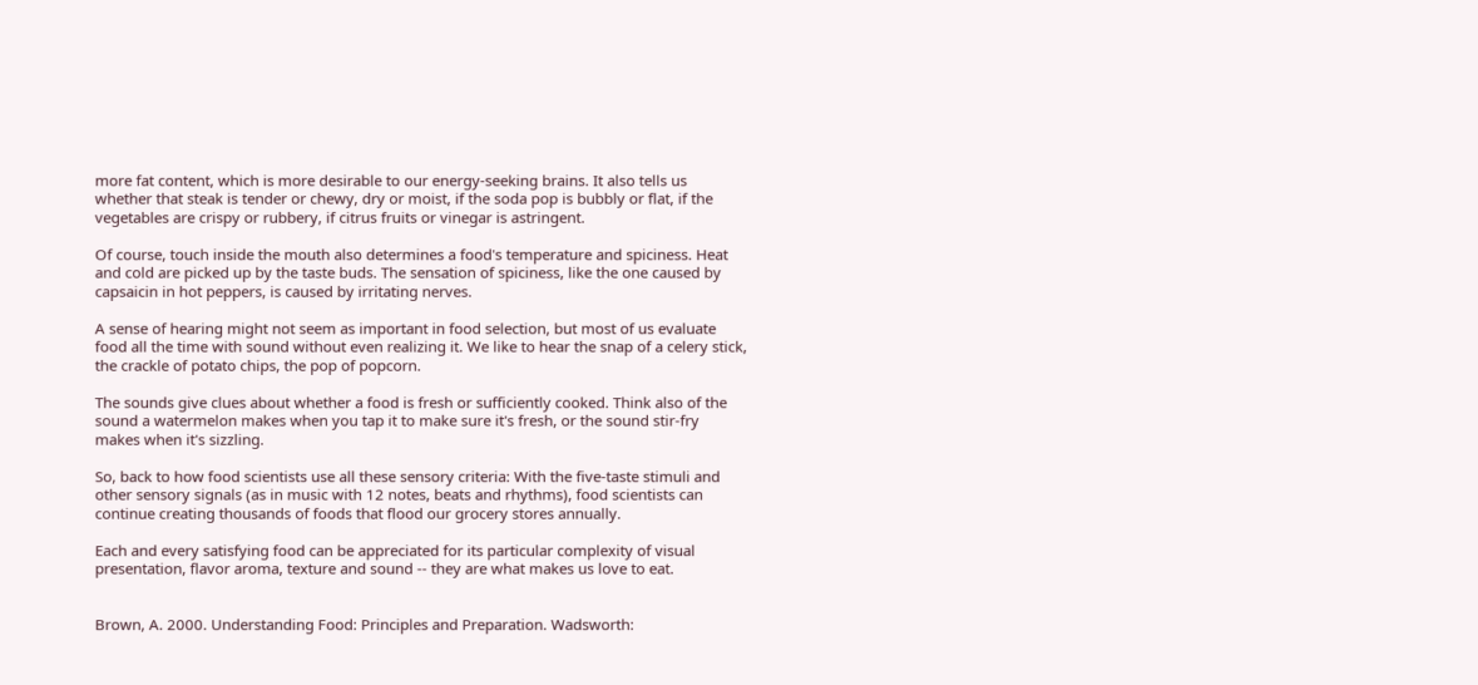more fat content, which is more desirable to our energy-seeking brains. It also tells us whether that steak is tender or chewy, dry or moist, if the soda pop is bubbly or flat, if the vegetables are crispy or rubbery, if citrus fruits or vinegar is astringent.

Of course, touch inside the mouth also determines a food's temperature and spiciness. Heat and cold are picked up by the taste buds. The sensation of spiciness, like the one caused by capsaicin in hot peppers, is caused by irritating nerves.

A sense of hearing might not seem as important in food selection, but most of us evaluate food all the time with sound without even realizing it. We like to hear the snap of a celery stick, the crackle of potato chips, the pop of popcorn.

The sounds give clues about whether a food is fresh or sufficiently cooked. Think also of the sound a watermelon makes when you tap it to make sure it's fresh, or the sound stir-fry makes when it's sizzling.

So, back to how food scientists use all these sensory criteria: With the five-taste stimuli and other sensory signals (as in music with 12 notes, beats and rhythms), food scientists can continue creating thousands of foods that flood our grocery stores annually.

Each and every satisfying food can be appreciated for its particular complexity of visual presentation, flavor aroma, texture and sound -- they are what makes us love to eat.


Brown, A. 2000. Understanding Food: Principles and Preparation. Wadsworth: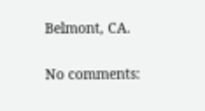Belmont, CA.

No comments: